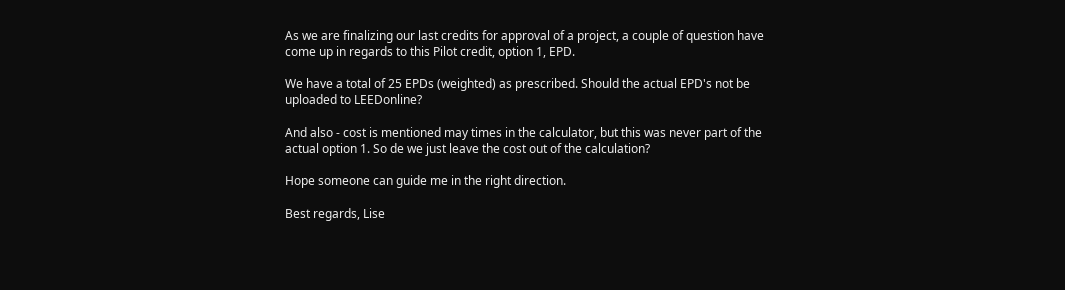As we are finalizing our last credits for approval of a project, a couple of question have come up in regards to this Pilot credit, option 1, EPD.

We have a total of 25 EPDs (weighted) as prescribed. Should the actual EPD's not be uploaded to LEEDonline?

And also - cost is mentioned may times in the calculator, but this was never part of the actual option 1. So de we just leave the cost out of the calculation?

Hope someone can guide me in the right direction.

Best regards, Lise